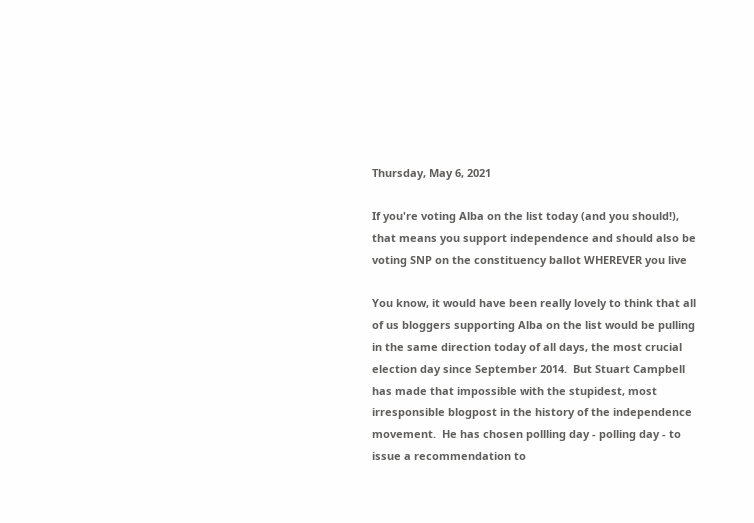Thursday, May 6, 2021

If you're voting Alba on the list today (and you should!), that means you support independence and should also be voting SNP on the constituency ballot WHEREVER you live

You know, it would have been really lovely to think that all of us bloggers supporting Alba on the list would be pulling in the same direction today of all days, the most crucial election day since September 2014.  But Stuart Campbell has made that impossible with the stupidest, most irresponsible blogpost in the history of the independence movement.  He has chosen pollling day - polling day - to issue a recommendation to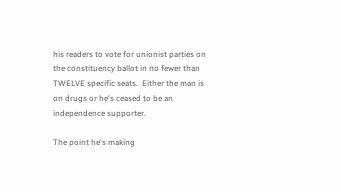his readers to vote for unionist parties on the constituency ballot in no fewer than TWELVE specific seats.  Either the man is on drugs or he's ceased to be an independence supporter.

The point he's making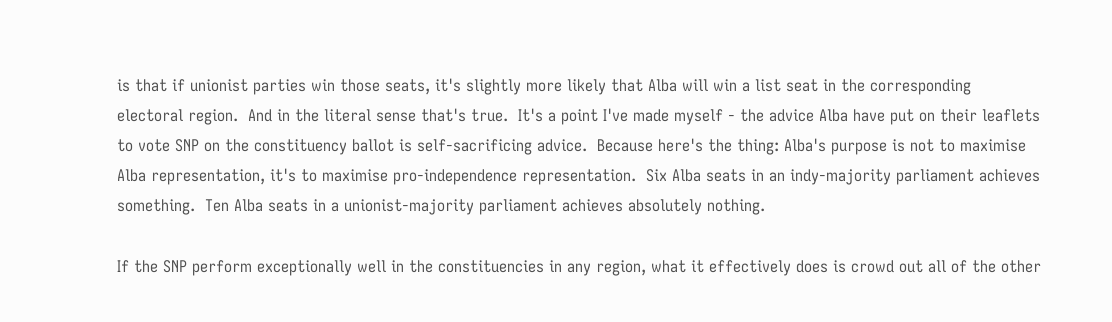is that if unionist parties win those seats, it's slightly more likely that Alba will win a list seat in the corresponding electoral region.  And in the literal sense that's true.  It's a point I've made myself - the advice Alba have put on their leaflets to vote SNP on the constituency ballot is self-sacrificing advice.  Because here's the thing: Alba's purpose is not to maximise Alba representation, it's to maximise pro-independence representation.  Six Alba seats in an indy-majority parliament achieves something.  Ten Alba seats in a unionist-majority parliament achieves absolutely nothing.

If the SNP perform exceptionally well in the constituencies in any region, what it effectively does is crowd out all of the other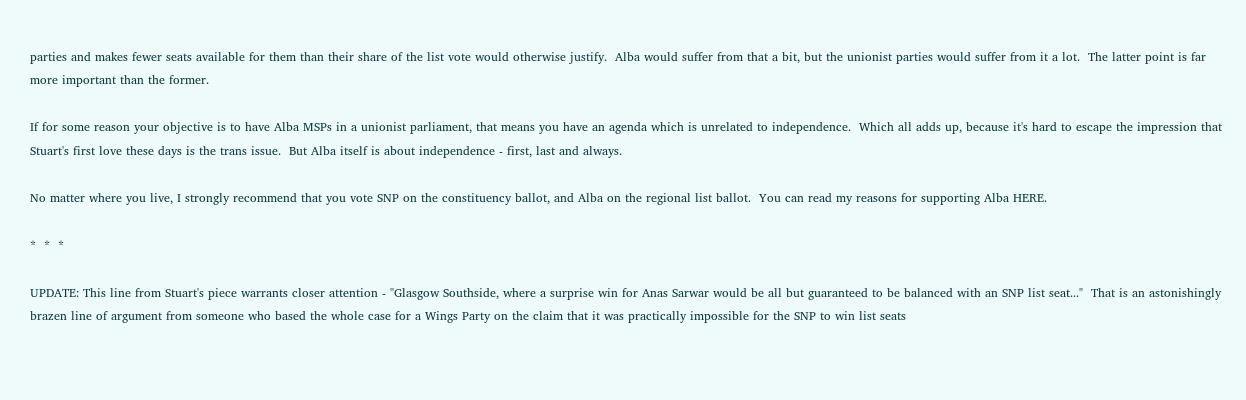parties and makes fewer seats available for them than their share of the list vote would otherwise justify.  Alba would suffer from that a bit, but the unionist parties would suffer from it a lot.  The latter point is far more important than the former.

If for some reason your objective is to have Alba MSPs in a unionist parliament, that means you have an agenda which is unrelated to independence.  Which all adds up, because it's hard to escape the impression that Stuart's first love these days is the trans issue.  But Alba itself is about independence - first, last and always.

No matter where you live, I strongly recommend that you vote SNP on the constituency ballot, and Alba on the regional list ballot.  You can read my reasons for supporting Alba HERE.

*  *  *

UPDATE: This line from Stuart's piece warrants closer attention - "Glasgow Southside, where a surprise win for Anas Sarwar would be all but guaranteed to be balanced with an SNP list seat..."  That is an astonishingly brazen line of argument from someone who based the whole case for a Wings Party on the claim that it was practically impossible for the SNP to win list seats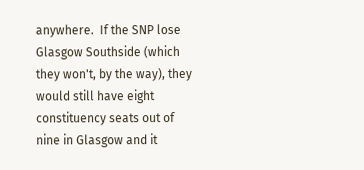anywhere.  If the SNP lose Glasgow Southside (which they won't, by the way), they would still have eight constituency seats out of nine in Glasgow and it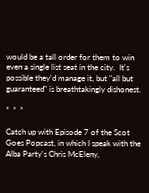would be a tall order for them to win even a single list seat in the city.  It's possible they'd manage it, but "all but guaranteed" is breathtakingly dishonest.

*  *  *

Catch up with Episode 7 of the Scot Goes Popcast, in which I speak with the Alba Party's Chris McEleny,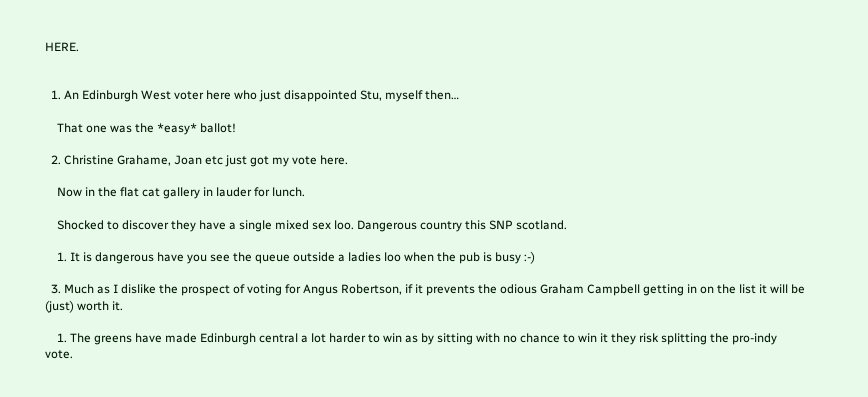HERE.


  1. An Edinburgh West voter here who just disappointed Stu, myself then…

    That one was the *easy* ballot!

  2. Christine Grahame, Joan etc just got my vote here.

    Now in the flat cat gallery in lauder for lunch.

    Shocked to discover they have a single mixed sex loo. Dangerous country this SNP scotland.

    1. It is dangerous have you see the queue outside a ladies loo when the pub is busy :-)

  3. Much as I dislike the prospect of voting for Angus Robertson, if it prevents the odious Graham Campbell getting in on the list it will be (just) worth it.

    1. The greens have made Edinburgh central a lot harder to win as by sitting with no chance to win it they risk splitting the pro-indy vote.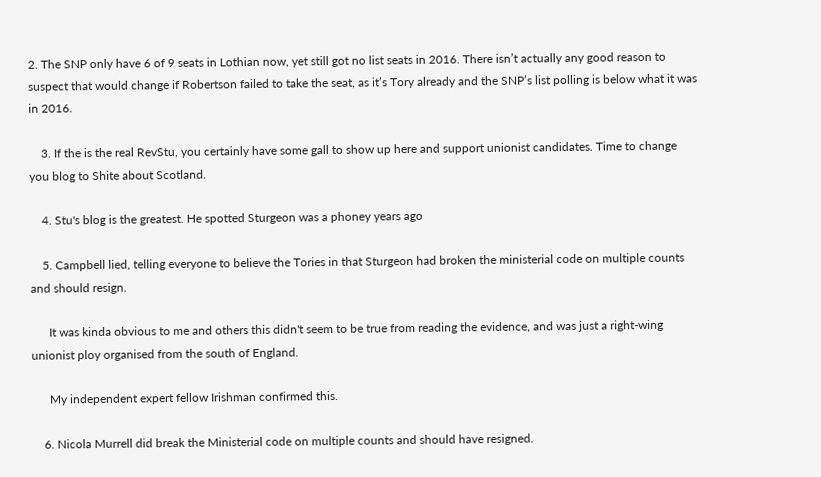2. The SNP only have 6 of 9 seats in Lothian now, yet still got no list seats in 2016. There isn’t actually any good reason to suspect that would change if Robertson failed to take the seat, as it’s Tory already and the SNP’s list polling is below what it was in 2016.

    3. If the is the real RevStu, you certainly have some gall to show up here and support unionist candidates. Time to change you blog to Shite about Scotland.

    4. Stu's blog is the greatest. He spotted Sturgeon was a phoney years ago

    5. Campbell lied, telling everyone to believe the Tories in that Sturgeon had broken the ministerial code on multiple counts and should resign.

      It was kinda obvious to me and others this didn't seem to be true from reading the evidence, and was just a right-wing unionist ploy organised from the south of England.

      My independent expert fellow Irishman confirmed this.

    6. Nicola Murrell did break the Ministerial code on multiple counts and should have resigned.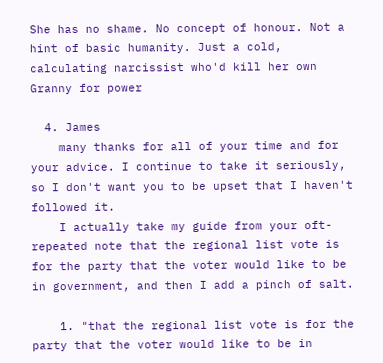She has no shame. No concept of honour. Not a hint of basic humanity. Just a cold, calculating narcissist who'd kill her own Granny for power

  4. James
    many thanks for all of your time and for your advice. I continue to take it seriously, so I don't want you to be upset that I haven't followed it.
    I actually take my guide from your oft-repeated note that the regional list vote is for the party that the voter would like to be in government, and then I add a pinch of salt.

    1. "that the regional list vote is for the party that the voter would like to be in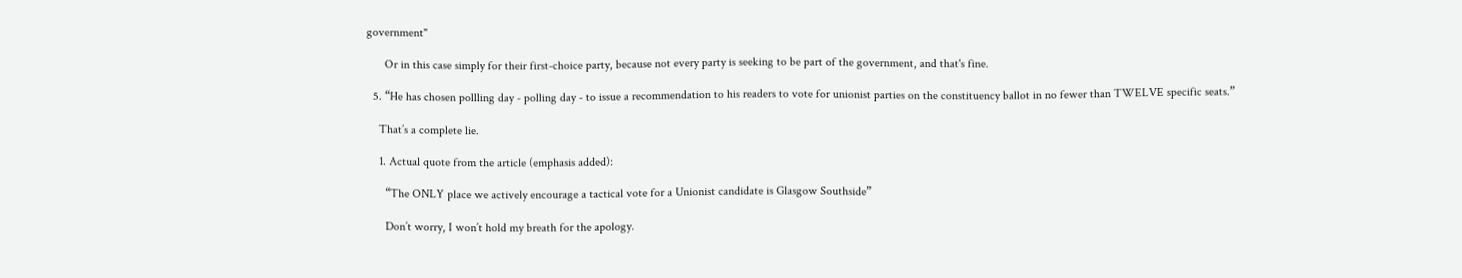government"

      Or in this case simply for their first-choice party, because not every party is seeking to be part of the government, and that's fine.

  5. “He has chosen pollling day - polling day - to issue a recommendation to his readers to vote for unionist parties on the constituency ballot in no fewer than TWELVE specific seats.”

    That’s a complete lie.

    1. Actual quote from the article (emphasis added):

      “The ONLY place we actively encourage a tactical vote for a Unionist candidate is Glasgow Southside”

      Don’t worry, I won’t hold my breath for the apology.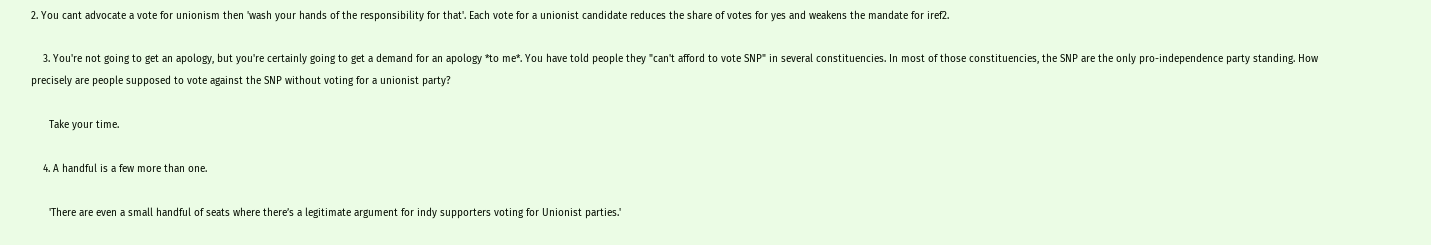2. You cant advocate a vote for unionism then 'wash your hands of the responsibility for that'. Each vote for a unionist candidate reduces the share of votes for yes and weakens the mandate for iref2.

    3. You're not going to get an apology, but you're certainly going to get a demand for an apology *to me*. You have told people they "can't afford to vote SNP" in several constituencies. In most of those constituencies, the SNP are the only pro-independence party standing. How precisely are people supposed to vote against the SNP without voting for a unionist party?

      Take your time.

    4. A handful is a few more than one.

      'There are even a small handful of seats where there’s a legitimate argument for indy supporters voting for Unionist parties.'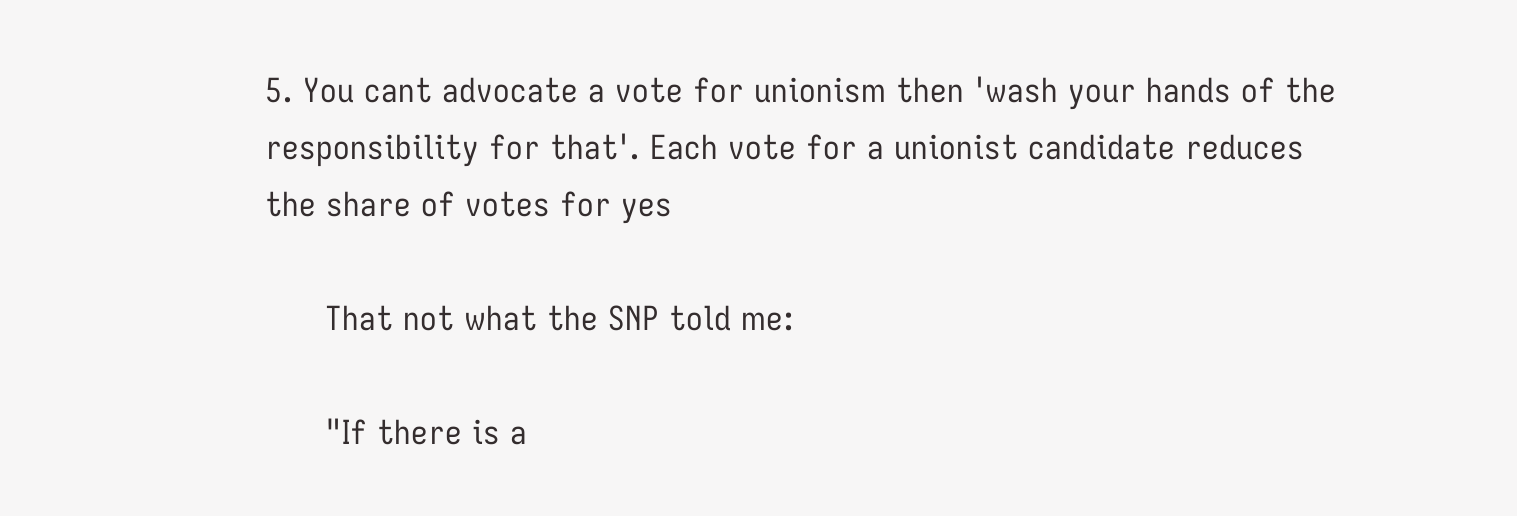5. You cant advocate a vote for unionism then 'wash your hands of the responsibility for that'. Each vote for a unionist candidate reduces the share of votes for yes

      That not what the SNP told me:

      "If there is a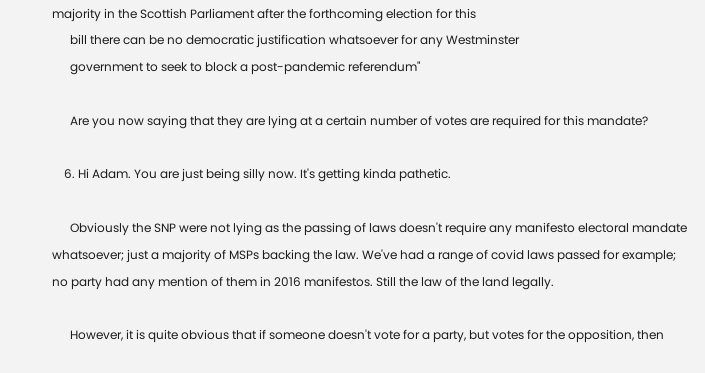majority in the Scottish Parliament after the forthcoming election for this
      bill there can be no democratic justification whatsoever for any Westminster
      government to seek to block a post-pandemic referendum"

      Are you now saying that they are lying at a certain number of votes are required for this mandate?

    6. Hi Adam. You are just being silly now. It's getting kinda pathetic.

      Obviously the SNP were not lying as the passing of laws doesn't require any manifesto electoral mandate whatsoever; just a majority of MSPs backing the law. We've had a range of covid laws passed for example; no party had any mention of them in 2016 manifestos. Still the law of the land legally.

      However, it is quite obvious that if someone doesn't vote for a party, but votes for the opposition, then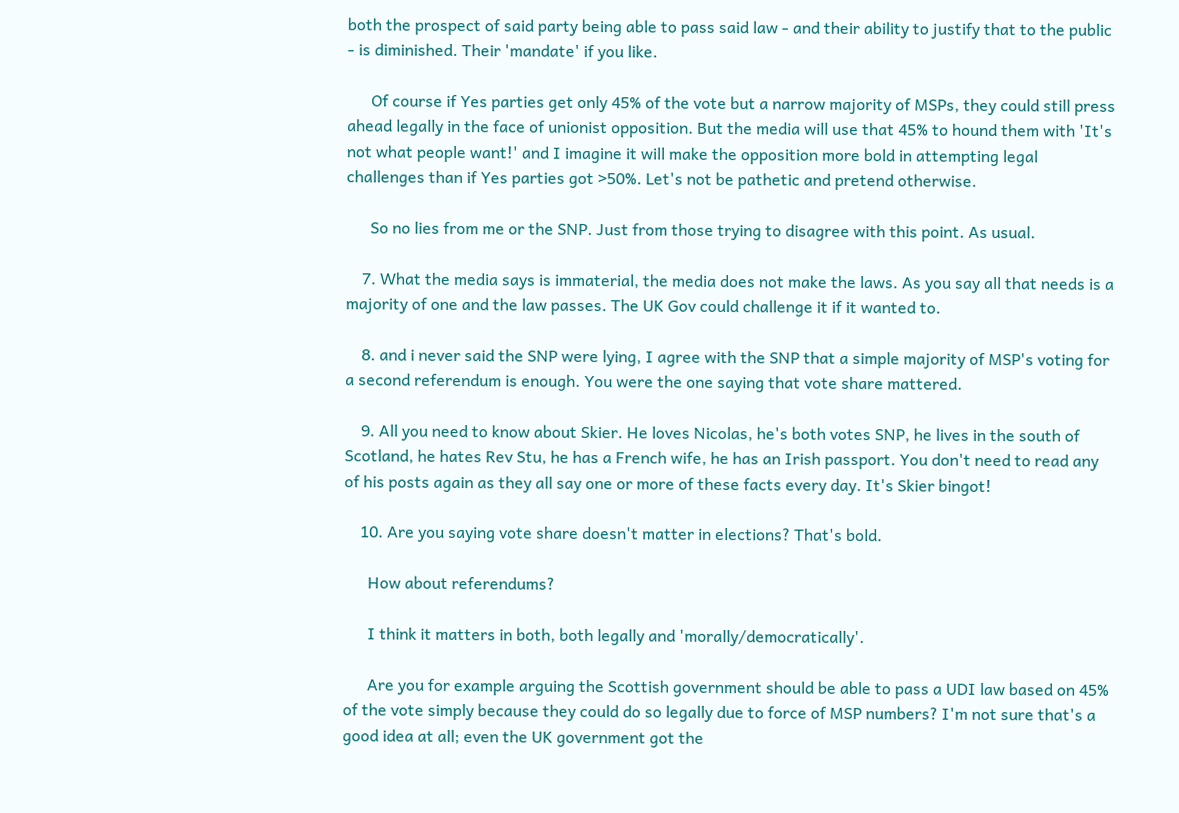both the prospect of said party being able to pass said law - and their ability to justify that to the public - is diminished. Their 'mandate' if you like.

      Of course if Yes parties get only 45% of the vote but a narrow majority of MSPs, they could still press ahead legally in the face of unionist opposition. But the media will use that 45% to hound them with 'It's not what people want!' and I imagine it will make the opposition more bold in attempting legal challenges than if Yes parties got >50%. Let's not be pathetic and pretend otherwise.

      So no lies from me or the SNP. Just from those trying to disagree with this point. As usual.

    7. What the media says is immaterial, the media does not make the laws. As you say all that needs is a majority of one and the law passes. The UK Gov could challenge it if it wanted to.

    8. and i never said the SNP were lying, I agree with the SNP that a simple majority of MSP's voting for a second referendum is enough. You were the one saying that vote share mattered.

    9. All you need to know about Skier. He loves Nicolas, he's both votes SNP, he lives in the south of Scotland, he hates Rev Stu, he has a French wife, he has an Irish passport. You don't need to read any of his posts again as they all say one or more of these facts every day. It's Skier bingot!

    10. Are you saying vote share doesn't matter in elections? That's bold.

      How about referendums?

      I think it matters in both, both legally and 'morally/democratically'.

      Are you for example arguing the Scottish government should be able to pass a UDI law based on 45% of the vote simply because they could do so legally due to force of MSP numbers? I'm not sure that's a good idea at all; even the UK government got the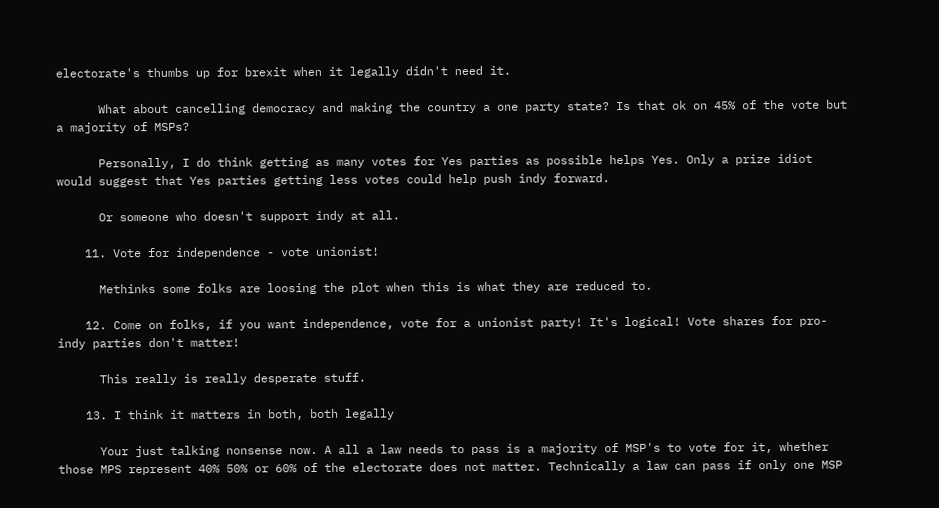electorate's thumbs up for brexit when it legally didn't need it.

      What about cancelling democracy and making the country a one party state? Is that ok on 45% of the vote but a majority of MSPs?

      Personally, I do think getting as many votes for Yes parties as possible helps Yes. Only a prize idiot would suggest that Yes parties getting less votes could help push indy forward.

      Or someone who doesn't support indy at all.

    11. Vote for independence - vote unionist!

      Methinks some folks are loosing the plot when this is what they are reduced to.

    12. Come on folks, if you want independence, vote for a unionist party! It's logical! Vote shares for pro-indy parties don't matter!

      This really is really desperate stuff.

    13. I think it matters in both, both legally

      Your just talking nonsense now. A all a law needs to pass is a majority of MSP's to vote for it, whether those MPS represent 40% 50% or 60% of the electorate does not matter. Technically a law can pass if only one MSP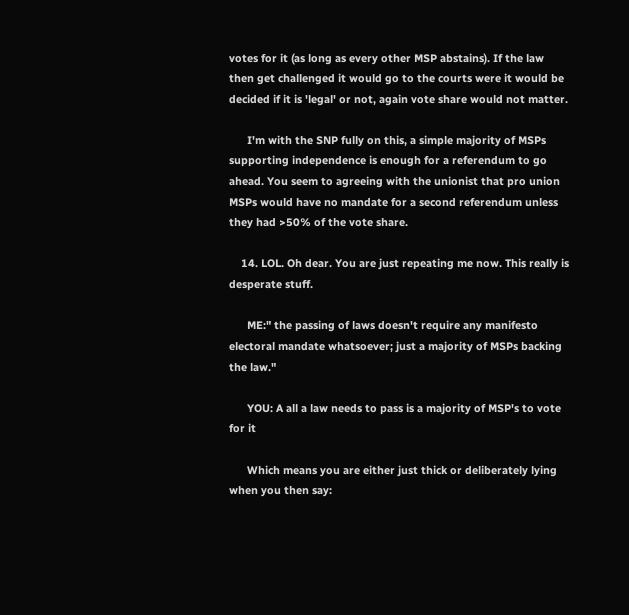votes for it (as long as every other MSP abstains). If the law then get challenged it would go to the courts were it would be decided if it is 'legal' or not, again vote share would not matter.

      I'm with the SNP fully on this, a simple majority of MSPs supporting independence is enough for a referendum to go ahead. You seem to agreeing with the unionist that pro union MSPs would have no mandate for a second referendum unless they had >50% of the vote share.

    14. LOL. Oh dear. You are just repeating me now. This really is desperate stuff.

      ME:" the passing of laws doesn't require any manifesto electoral mandate whatsoever; just a majority of MSPs backing the law."

      YOU: A all a law needs to pass is a majority of MSP's to vote for it

      Which means you are either just thick or deliberately lying when you then say: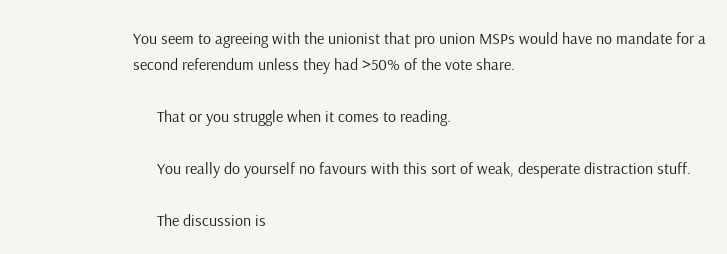You seem to agreeing with the unionist that pro union MSPs would have no mandate for a second referendum unless they had >50% of the vote share.

      That or you struggle when it comes to reading.

      You really do yourself no favours with this sort of weak, desperate distraction stuff.

      The discussion is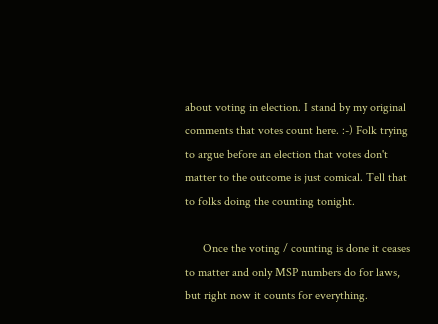about voting in election. I stand by my original comments that votes count here. :-) Folk trying to argue before an election that votes don't matter to the outcome is just comical. Tell that to folks doing the counting tonight.

      Once the voting / counting is done it ceases to matter and only MSP numbers do for laws, but right now it counts for everything.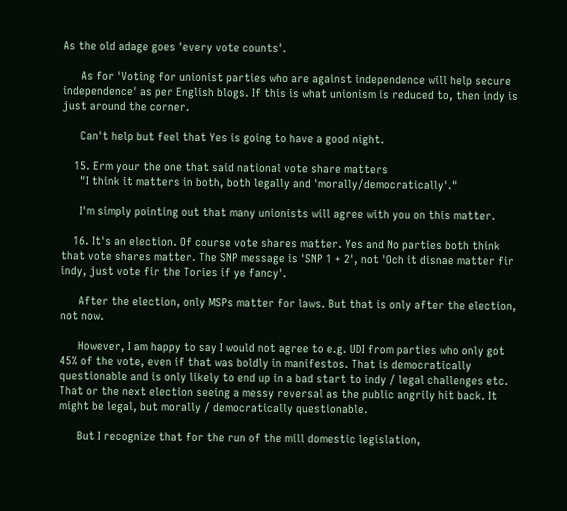As the old adage goes 'every vote counts'.

      As for 'Voting for unionist parties who are against independence will help secure independence' as per English blogs. If this is what unionism is reduced to, then indy is just around the corner.

      Can't help but feel that Yes is going to have a good night.

    15. Erm your the one that said national vote share matters
      "I think it matters in both, both legally and 'morally/democratically'."

      I'm simply pointing out that many unionists will agree with you on this matter.

    16. It's an election. Of course vote shares matter. Yes and No parties both think that vote shares matter. The SNP message is 'SNP 1 + 2', not 'Och it disnae matter fir indy, just vote fir the Tories if ye fancy'.

      After the election, only MSPs matter for laws. But that is only after the election, not now.

      However, I am happy to say I would not agree to e.g. UDI from parties who only got 45% of the vote, even if that was boldly in manifestos. That is democratically questionable and is only likely to end up in a bad start to indy / legal challenges etc. That or the next election seeing a messy reversal as the public angrily hit back. It might be legal, but morally / democratically questionable.

      But I recognize that for the run of the mill domestic legislation,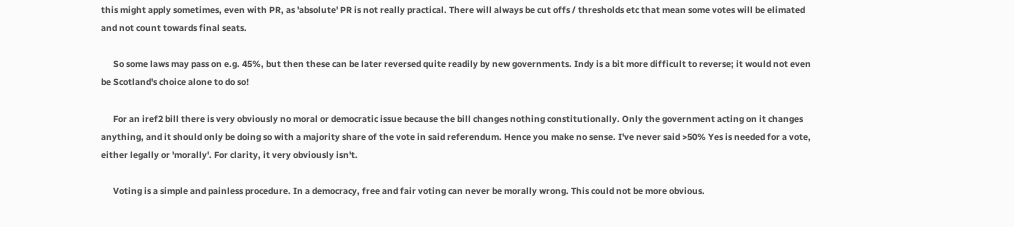this might apply sometimes, even with PR, as 'absolute' PR is not really practical. There will always be cut offs / thresholds etc that mean some votes will be elimated and not count towards final seats.

      So some laws may pass on e.g. 45%, but then these can be later reversed quite readily by new governments. Indy is a bit more difficult to reverse; it would not even be Scotland's choice alone to do so!

      For an iref2 bill there is very obviously no moral or democratic issue because the bill changes nothing constitutionally. Only the government acting on it changes anything, and it should only be doing so with a majority share of the vote in said referendum. Hence you make no sense. I've never said >50% Yes is needed for a vote, either legally or 'morally'. For clarity, it very obviously isn't.

      Voting is a simple and painless procedure. In a democracy, free and fair voting can never be morally wrong. This could not be more obvious.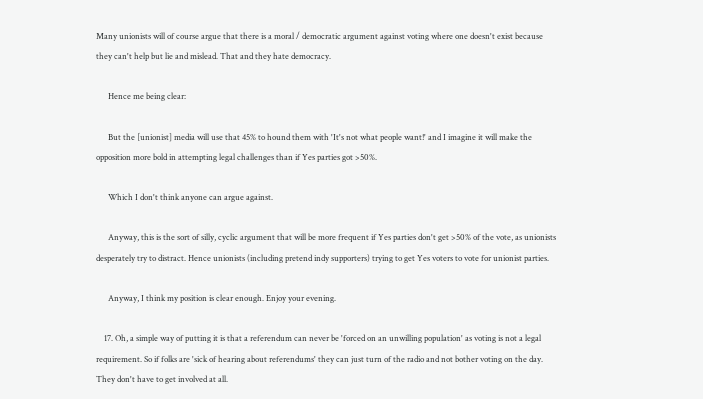Many unionists will of course argue that there is a moral / democratic argument against voting where one doesn't exist because they can't help but lie and mislead. That and they hate democracy.

      Hence me being clear:

      But the [unionist] media will use that 45% to hound them with 'It's not what people want!' and I imagine it will make the opposition more bold in attempting legal challenges than if Yes parties got >50%.

      Which I don't think anyone can argue against.

      Anyway, this is the sort of silly, cyclic argument that will be more frequent if Yes parties don't get >50% of the vote, as unionists desperately try to distract. Hence unionists (including pretend indy supporters) trying to get Yes voters to vote for unionist parties.

      Anyway, I think my position is clear enough. Enjoy your evening.

    17. Oh, a simple way of putting it is that a referendum can never be 'forced on an unwilling population' as voting is not a legal requirement. So if folks are 'sick of hearing about referendums' they can just turn of the radio and not bother voting on the day. They don't have to get involved at all.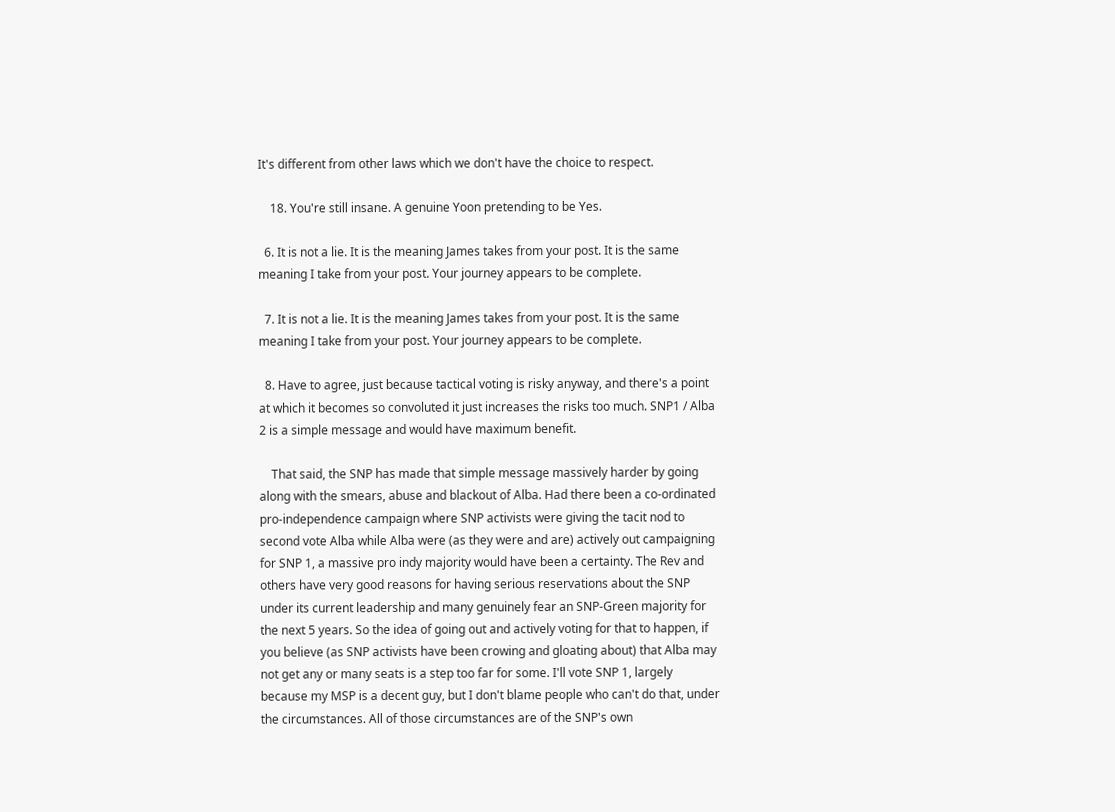It's different from other laws which we don't have the choice to respect.

    18. You're still insane. A genuine Yoon pretending to be Yes.

  6. It is not a lie. It is the meaning James takes from your post. It is the same meaning I take from your post. Your journey appears to be complete.

  7. It is not a lie. It is the meaning James takes from your post. It is the same meaning I take from your post. Your journey appears to be complete.

  8. Have to agree, just because tactical voting is risky anyway, and there's a point at which it becomes so convoluted it just increases the risks too much. SNP1 / Alba 2 is a simple message and would have maximum benefit.

    That said, the SNP has made that simple message massively harder by going along with the smears, abuse and blackout of Alba. Had there been a co-ordinated pro-independence campaign where SNP activists were giving the tacit nod to second vote Alba while Alba were (as they were and are) actively out campaigning for SNP 1, a massive pro indy majority would have been a certainty. The Rev and others have very good reasons for having serious reservations about the SNP under its current leadership and many genuinely fear an SNP-Green majority for the next 5 years. So the idea of going out and actively voting for that to happen, if you believe (as SNP activists have been crowing and gloating about) that Alba may not get any or many seats is a step too far for some. I'll vote SNP 1, largely because my MSP is a decent guy, but I don't blame people who can't do that, under the circumstances. All of those circumstances are of the SNP's own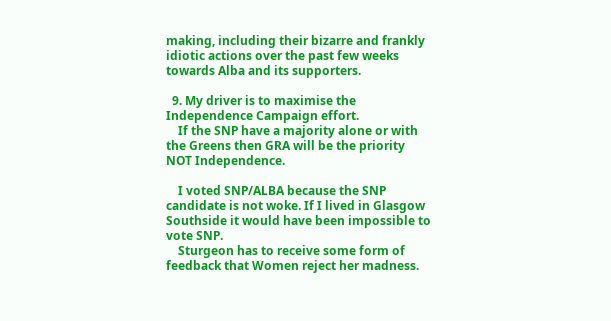making, including their bizarre and frankly idiotic actions over the past few weeks towards Alba and its supporters.

  9. My driver is to maximise the Independence Campaign effort.
    If the SNP have a majority alone or with the Greens then GRA will be the priority NOT Independence.

    I voted SNP/ALBA because the SNP candidate is not woke. If I lived in Glasgow Southside it would have been impossible to vote SNP.
    Sturgeon has to receive some form of feedback that Women reject her madness.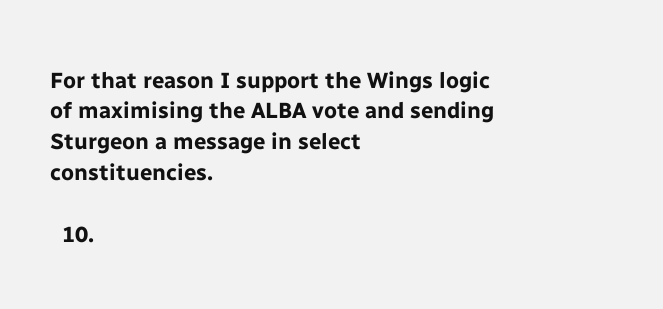For that reason I support the Wings logic of maximising the ALBA vote and sending Sturgeon a message in select constituencies.

  10.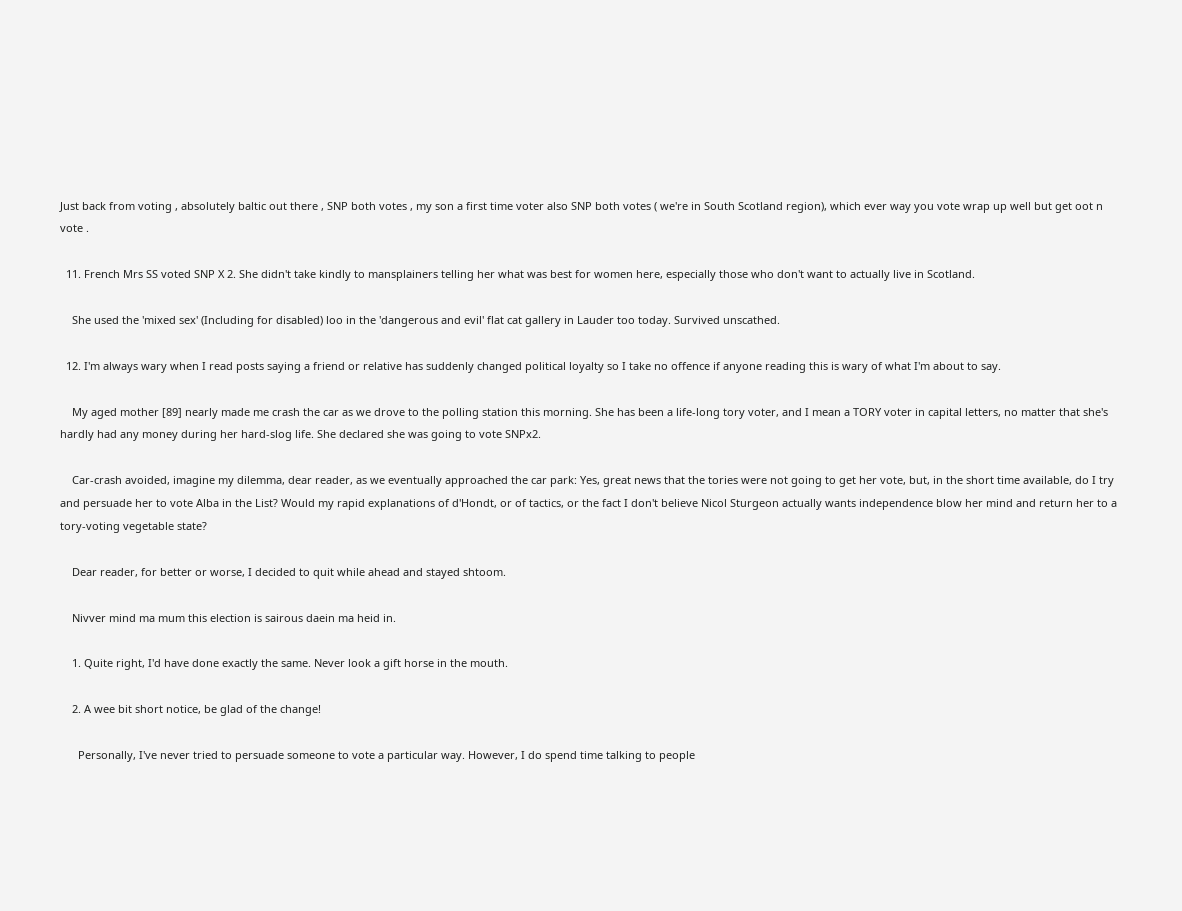Just back from voting , absolutely baltic out there , SNP both votes , my son a first time voter also SNP both votes ( we're in South Scotland region), which ever way you vote wrap up well but get oot n vote .

  11. French Mrs SS voted SNP X 2. She didn't take kindly to mansplainers telling her what was best for women here, especially those who don't want to actually live in Scotland.

    She used the 'mixed sex' (Including for disabled) loo in the 'dangerous and evil' flat cat gallery in Lauder too today. Survived unscathed.

  12. I'm always wary when I read posts saying a friend or relative has suddenly changed political loyalty so I take no offence if anyone reading this is wary of what I'm about to say.

    My aged mother [89] nearly made me crash the car as we drove to the polling station this morning. She has been a life-long tory voter, and I mean a TORY voter in capital letters, no matter that she's hardly had any money during her hard-slog life. She declared she was going to vote SNPx2.

    Car-crash avoided, imagine my dilemma, dear reader, as we eventually approached the car park: Yes, great news that the tories were not going to get her vote, but, in the short time available, do I try and persuade her to vote Alba in the List? Would my rapid explanations of d'Hondt, or of tactics, or the fact I don't believe Nicol Sturgeon actually wants independence blow her mind and return her to a tory-voting vegetable state?

    Dear reader, for better or worse, I decided to quit while ahead and stayed shtoom.

    Nivver mind ma mum this election is sairous daein ma heid in.

    1. Quite right, I'd have done exactly the same. Never look a gift horse in the mouth.

    2. A wee bit short notice, be glad of the change!

      Personally, I've never tried to persuade someone to vote a particular way. However, I do spend time talking to people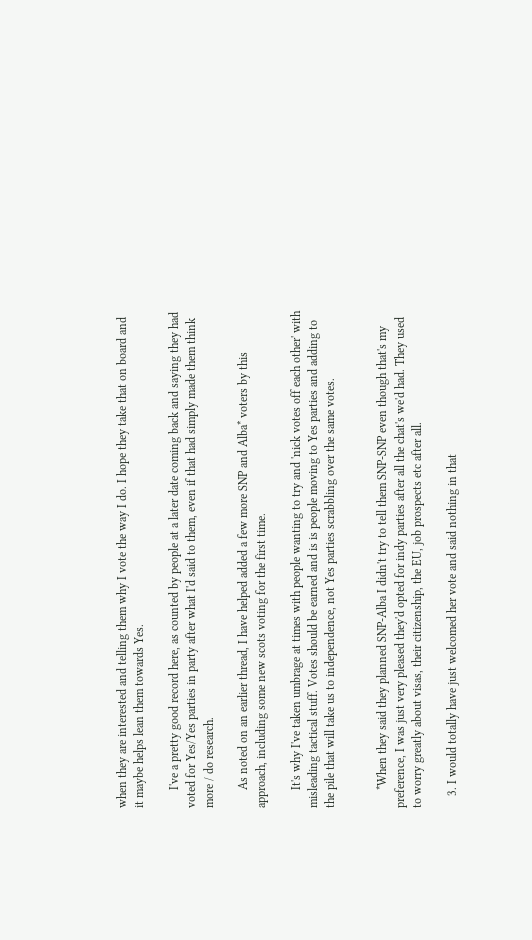when they are interested and telling them why I vote the way I do. I hope they take that on board and it maybe helps lean them towards Yes.

      I've a pretty good record here, as counted by people at a later date coming back and saying they had voted for Yes/Yes parties in party after what I'd said to them, even if that had simply made them think more / do research.

      As noted on an earlier thread, I have helped added a few more SNP and Alba* voters by this approach, including some new scots voting for the first time.

      It's why I've taken umbrage at times with people wanting to try and 'nick votes off each other' with misleading tactical stuff. Votes should be earned and is is people moving to Yes parties and adding to the pile that will take us to independence, not Yes parties scrabbling over the same votes.


      *When they said they planned SNP-Alba I didn't try to tell them SNP-SNP even though that's my preference, I was just very pleased they'd opted for indy parties after all the chat's we'd had. They used to worry greatly about visas, their citizenship, the EU, job prospects etc after all.

    3. I would totally have just welcomed her vote and said nothing in that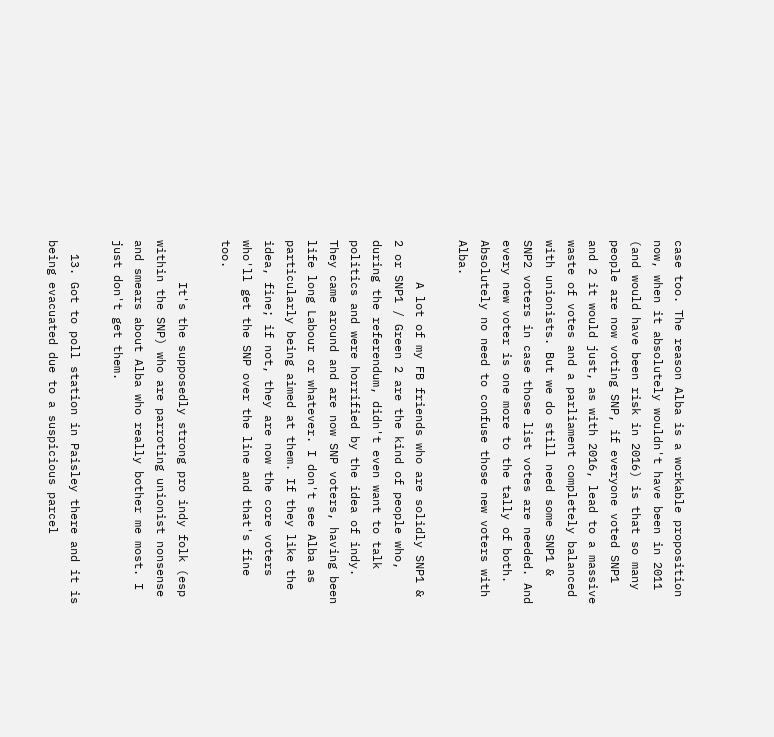case too. The reason Alba is a workable proposition now, when it absolutely wouldn't have been in 2011 (and would have been risk in 2016) is that so many people are now voting SNP, if everyone voted SNP1 and 2 it would just, as with 2016, lead to a massive waste of votes and a parliament completely balanced with unionists. But we do still need some SNP1 & SNP2 voters in case those list votes are needed. And every new voter is one more to the tally of both. Absolutely no need to confuse those new voters with Alba.

      A lot of my FB friends who are solidly SNP1 & 2 or SNP1 / Green 2 are the kind of people who, during the referendum, didn't even want to talk politics and were horrified by the idea of indy. They came around and are now SNP voters, having been life long Labour or whatever. I don't see Alba as particularly being aimed at them. If they like the idea, fine; if not, they are now the core voters who'll get the SNP over the line and that's fine too.

      It's the supposedly strong pro indy folk (esp within the SNP) who are parroting unionist nonsense and smears about Alba who really bother me most. I just don't get them.

  13. Got to poll station in Paisley there and it is being evacuated due to a suspicious parcel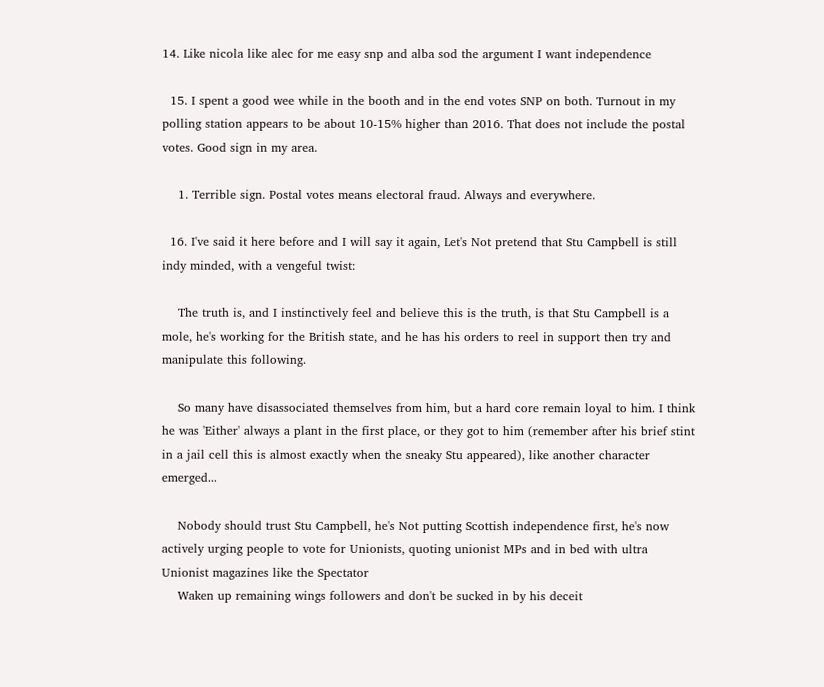14. Like nicola like alec for me easy snp and alba sod the argument I want independence

  15. I spent a good wee while in the booth and in the end votes SNP on both. Turnout in my polling station appears to be about 10-15% higher than 2016. That does not include the postal votes. Good sign in my area.

    1. Terrible sign. Postal votes means electoral fraud. Always and everywhere.

  16. I've said it here before and I will say it again, Let's Not pretend that Stu Campbell is still indy minded, with a vengeful twist:

    The truth is, and I instinctively feel and believe this is the truth, is that Stu Campbell is a mole, he's working for the British state, and he has his orders to reel in support then try and manipulate this following.

    So many have disassociated themselves from him, but a hard core remain loyal to him. I think he was 'Either' always a plant in the first place, or they got to him (remember after his brief stint in a jail cell this is almost exactly when the sneaky Stu appeared), like another character emerged...

    Nobody should trust Stu Campbell, he's Not putting Scottish independence first, he's now actively urging people to vote for Unionists, quoting unionist MPs and in bed with ultra Unionist magazines like the Spectator
    Waken up remaining wings followers and don't be sucked in by his deceit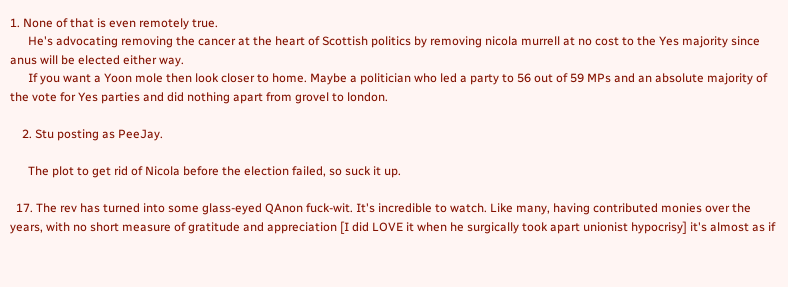1. None of that is even remotely true.
      He's advocating removing the cancer at the heart of Scottish politics by removing nicola murrell at no cost to the Yes majority since anus will be elected either way.
      If you want a Yoon mole then look closer to home. Maybe a politician who led a party to 56 out of 59 MPs and an absolute majority of the vote for Yes parties and did nothing apart from grovel to london.

    2. Stu posting as PeeJay.

      The plot to get rid of Nicola before the election failed, so suck it up.

  17. The rev has turned into some glass-eyed QAnon fuck-wit. It's incredible to watch. Like many, having contributed monies over the years, with no short measure of gratitude and appreciation [I did LOVE it when he surgically took apart unionist hypocrisy] it's almost as if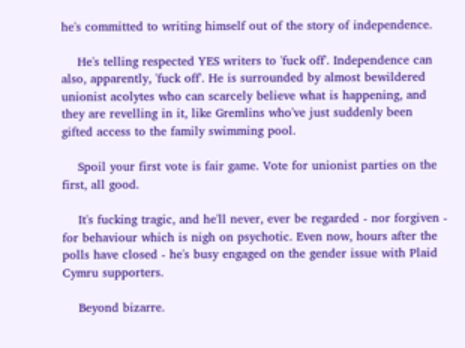he's committed to writing himself out of the story of independence.

    He's telling respected YES writers to 'fuck off'. Independence can also, apparently, 'fuck off'. He is surrounded by almost bewildered unionist acolytes who can scarcely believe what is happening, and they are revelling in it, like Gremlins who've just suddenly been gifted access to the family swimming pool.

    Spoil your first vote is fair game. Vote for unionist parties on the first, all good.

    It's fucking tragic, and he'll never, ever be regarded - nor forgiven - for behaviour which is nigh on psychotic. Even now, hours after the polls have closed - he's busy engaged on the gender issue with Plaid Cymru supporters.

    Beyond bizarre.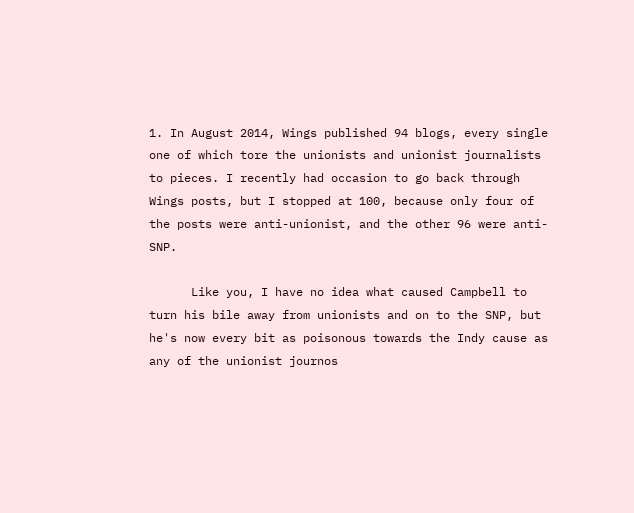1. In August 2014, Wings published 94 blogs, every single one of which tore the unionists and unionist journalists to pieces. I recently had occasion to go back through Wings posts, but I stopped at 100, because only four of the posts were anti-unionist, and the other 96 were anti-SNP.

      Like you, I have no idea what caused Campbell to turn his bile away from unionists and on to the SNP, but he's now every bit as poisonous towards the Indy cause as any of the unionist journos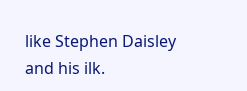like Stephen Daisley and his ilk.